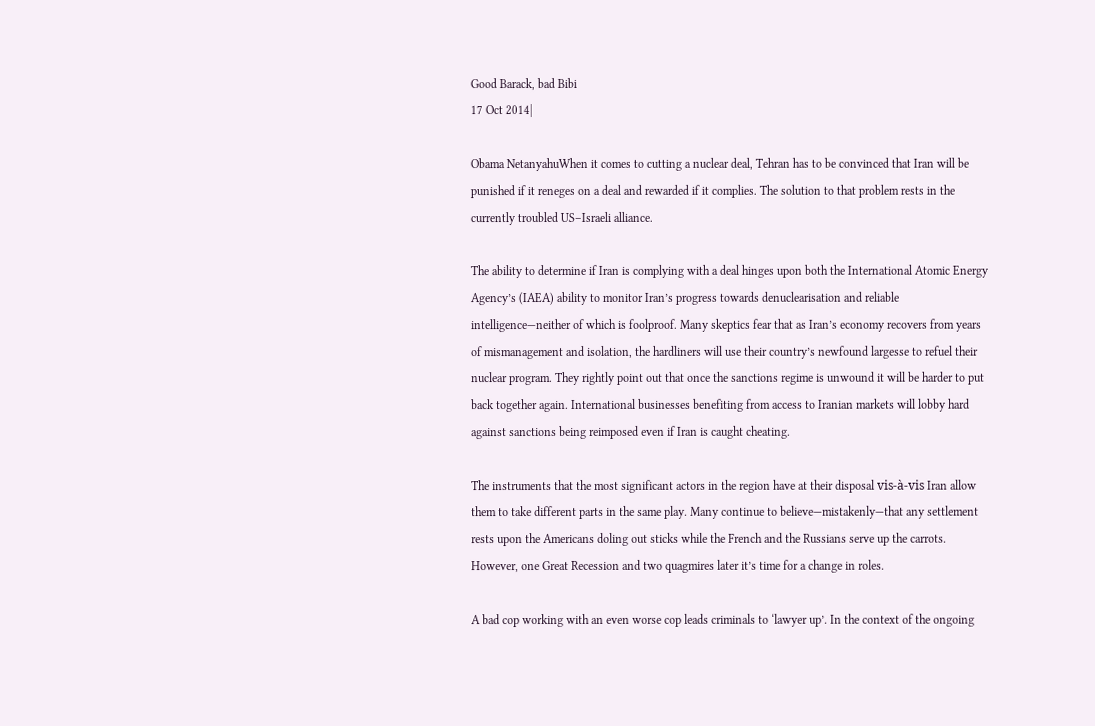Good Barack, bad Bibi
17 Oct 2014|

Obama NetanyahuWhen it comes to cutting a nuclear deal, Tehran has to be convinced that Iran will be punished if it reneges on a deal and rewarded if it complies. The solution to that problem rests in the currently troubled US–Israeli alliance.

The ability to determine if Iran is complying with a deal hinges upon both the International Atomic Energy Agency’s (IAEA) ability to monitor Iran’s progress towards denuclearisation and reliable intelligence—neither of which is foolproof. Many skeptics fear that as Iran’s economy recovers from years of mismanagement and isolation, the hardliners will use their country’s newfound largesse to refuel their nuclear program. They rightly point out that once the sanctions regime is unwound it will be harder to put back together again. International businesses benefiting from access to Iranian markets will lobby hard against sanctions being reimposed even if Iran is caught cheating.

The instruments that the most significant actors in the region have at their disposal vis-à-vis Iran allow them to take different parts in the same play. Many continue to believe—mistakenly—that any settlement rests upon the Americans doling out sticks while the French and the Russians serve up the carrots. However, one Great Recession and two quagmires later it’s time for a change in roles.

A bad cop working with an even worse cop leads criminals to ‘lawyer up’. In the context of the ongoing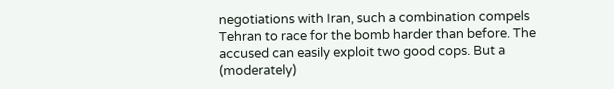negotiations with Iran, such a combination compels Tehran to race for the bomb harder than before. The accused can easily exploit two good cops. But a (moderately)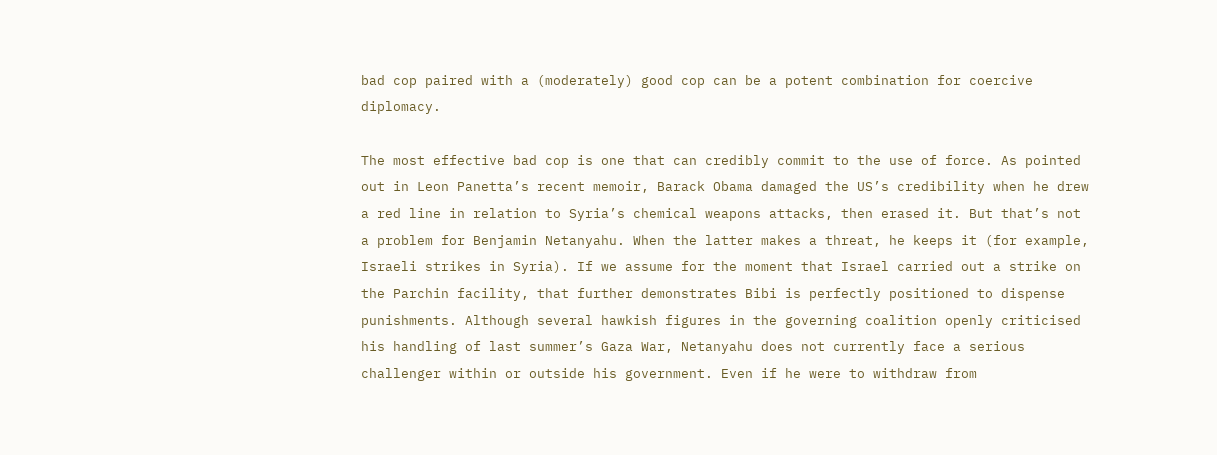bad cop paired with a (moderately) good cop can be a potent combination for coercive diplomacy.

The most effective bad cop is one that can credibly commit to the use of force. As pointed out in Leon Panetta’s recent memoir, Barack Obama damaged the US’s credibility when he drew a red line in relation to Syria’s chemical weapons attacks, then erased it. But that’s not a problem for Benjamin Netanyahu. When the latter makes a threat, he keeps it (for example, Israeli strikes in Syria). If we assume for the moment that Israel carried out a strike on the Parchin facility, that further demonstrates Bibi is perfectly positioned to dispense punishments. Although several hawkish figures in the governing coalition openly criticised his handling of last summer’s Gaza War, Netanyahu does not currently face a serious challenger within or outside his government. Even if he were to withdraw from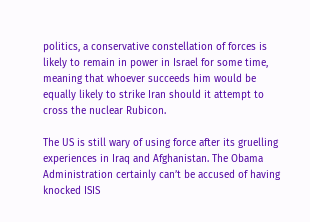politics, a conservative constellation of forces is likely to remain in power in Israel for some time, meaning that whoever succeeds him would be equally likely to strike Iran should it attempt to cross the nuclear Rubicon.

The US is still wary of using force after its gruelling experiences in Iraq and Afghanistan. The Obama Administration certainly can’t be accused of having knocked ISIS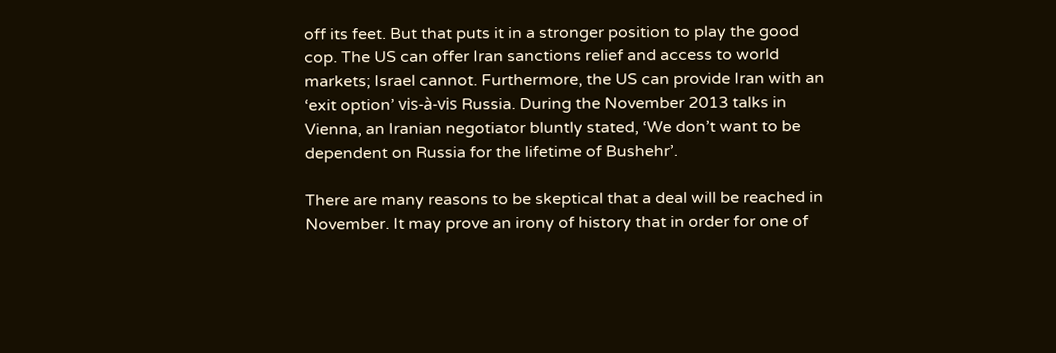off its feet. But that puts it in a stronger position to play the good cop. The US can offer Iran sanctions relief and access to world markets; Israel cannot. Furthermore, the US can provide Iran with an ‘exit option’ vis-à-vis Russia. During the November 2013 talks in Vienna, an Iranian negotiator bluntly stated, ‘We don’t want to be dependent on Russia for the lifetime of Bushehr’.

There are many reasons to be skeptical that a deal will be reached in November. It may prove an irony of history that in order for one of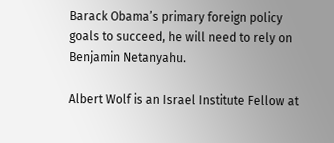Barack Obama’s primary foreign policy goals to succeed, he will need to rely on Benjamin Netanyahu.

Albert Wolf is an Israel Institute Fellow at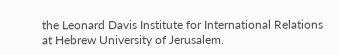the Leonard Davis Institute for International Relations at Hebrew University of Jerusalem.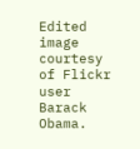Edited image courtesy of Flickr user Barack Obama.